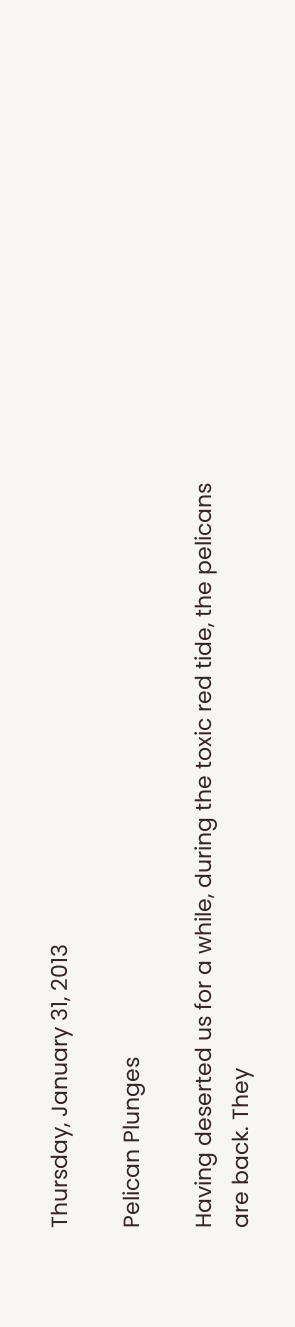Thursday, January 31, 2013

Pelican Plunges

Having deserted us for a while, during the toxic red tide, the pelicans are back. They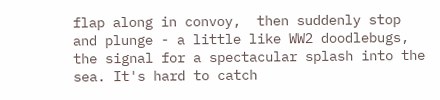flap along in convoy,  then suddenly stop and plunge - a little like WW2 doodlebugs, the signal for a spectacular splash into the sea. It's hard to catch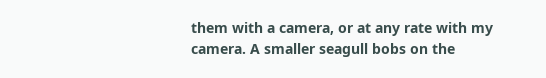them with a camera, or at any rate with my camera. A smaller seagull bobs on the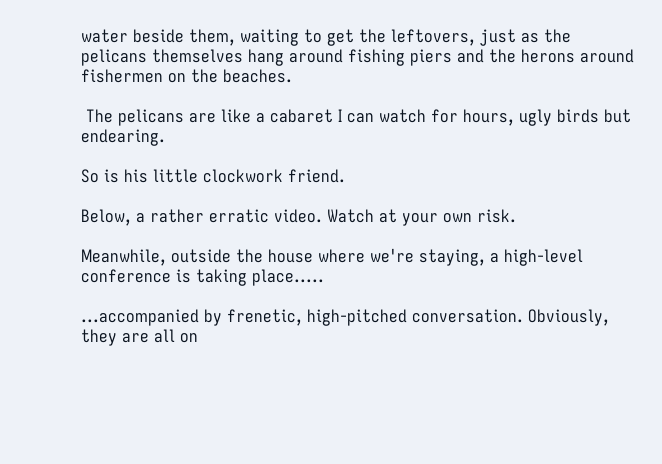water beside them, waiting to get the leftovers, just as the pelicans themselves hang around fishing piers and the herons around fishermen on the beaches.

 The pelicans are like a cabaret I can watch for hours, ugly birds but endearing.

So is his little clockwork friend.

Below, a rather erratic video. Watch at your own risk.

Meanwhile, outside the house where we're staying, a high-level conference is taking place.....

...accompanied by frenetic, high-pitched conversation. Obviously, they are all on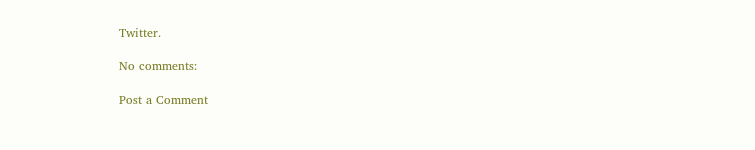Twitter.

No comments:

Post a Comment